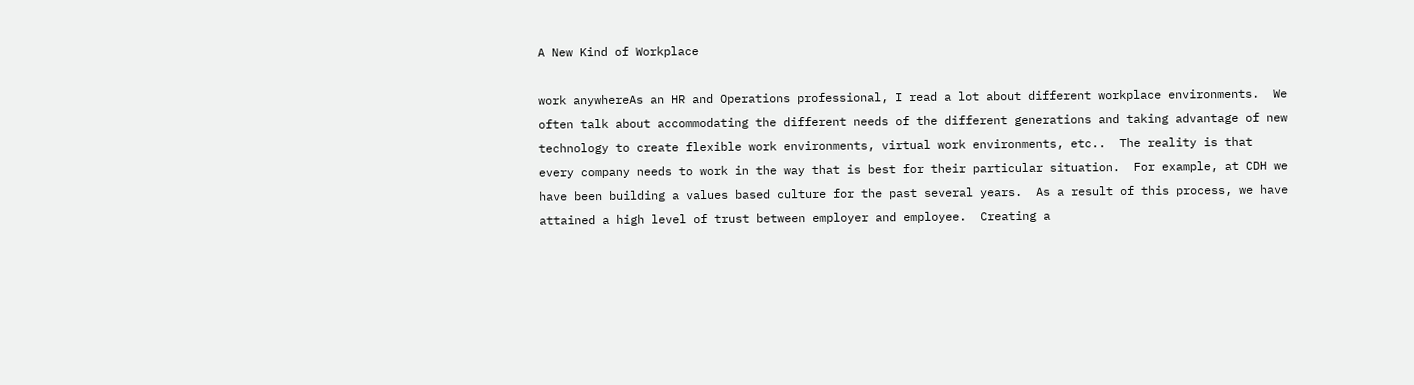A New Kind of Workplace

work anywhereAs an HR and Operations professional, I read a lot about different workplace environments.  We often talk about accommodating the different needs of the different generations and taking advantage of new technology to create flexible work environments, virtual work environments, etc..  The reality is that every company needs to work in the way that is best for their particular situation.  For example, at CDH we have been building a values based culture for the past several years.  As a result of this process, we have attained a high level of trust between employer and employee.  Creating a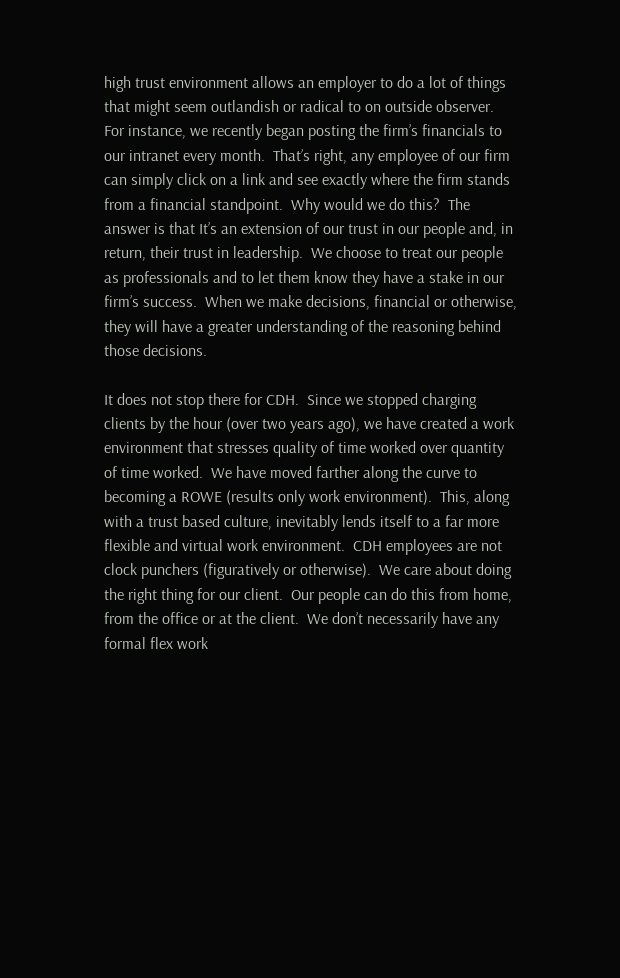high trust environment allows an employer to do a lot of things that might seem outlandish or radical to on outside observer.  For instance, we recently began posting the firm’s financials to our intranet every month.  That’s right, any employee of our firm can simply click on a link and see exactly where the firm stands from a financial standpoint.  Why would we do this?  The answer is that It’s an extension of our trust in our people and, in return, their trust in leadership.  We choose to treat our people as professionals and to let them know they have a stake in our firm’s success.  When we make decisions, financial or otherwise, they will have a greater understanding of the reasoning behind those decisions.

It does not stop there for CDH.  Since we stopped charging clients by the hour (over two years ago), we have created a work environment that stresses quality of time worked over quantity of time worked.  We have moved farther along the curve to becoming a ROWE (results only work environment).  This, along with a trust based culture, inevitably lends itself to a far more flexible and virtual work environment.  CDH employees are not clock punchers (figuratively or otherwise).  We care about doing the right thing for our client.  Our people can do this from home, from the office or at the client.  We don’t necessarily have any formal flex work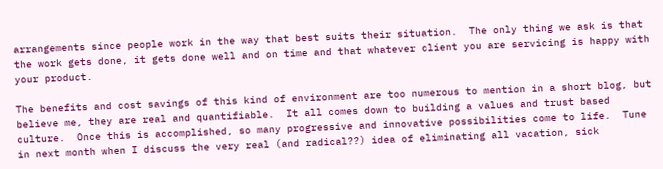arrangements since people work in the way that best suits their situation.  The only thing we ask is that the work gets done, it gets done well and on time and that whatever client you are servicing is happy with your product.

The benefits and cost savings of this kind of environment are too numerous to mention in a short blog, but believe me, they are real and quantifiable.  It all comes down to building a values and trust based culture.  Once this is accomplished, so many progressive and innovative possibilities come to life.  Tune in next month when I discuss the very real (and radical??) idea of eliminating all vacation, sick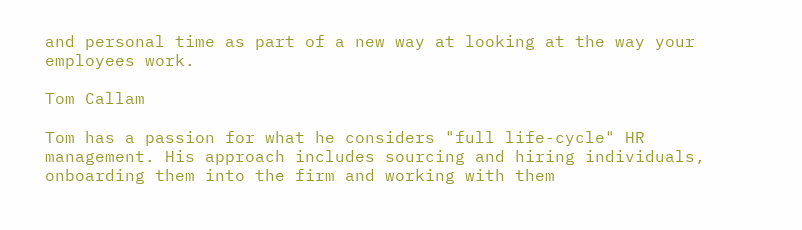and personal time as part of a new way at looking at the way your employees work.

Tom Callam

Tom has a passion for what he considers "full life-cycle" HR management. His approach includes sourcing and hiring individuals, onboarding them into the firm and working with them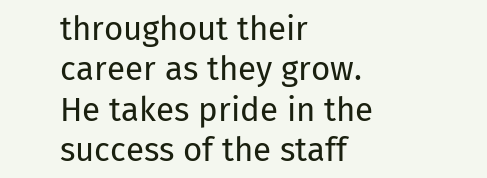throughout their career as they grow. He takes pride in the success of the staff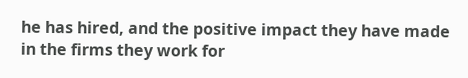he has hired, and the positive impact they have made in the firms they work for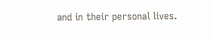and in their personal lives.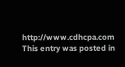http://www.cdhcpa.com
This entry was posted in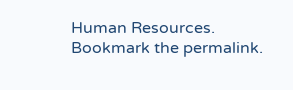Human Resources. Bookmark the permalink.